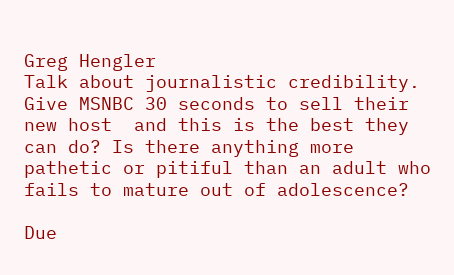Greg Hengler
Talk about journalistic credibility. Give MSNBC 30 seconds to sell their new host  and this is the best they can do? Is there anything more pathetic or pitiful than an adult who fails to mature out of adolescence?

Due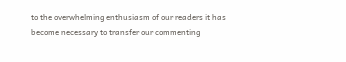to the overwhelming enthusiasm of our readers it has become necessary to transfer our commenting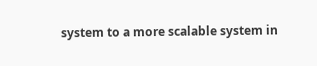system to a more scalable system in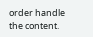order handle the content.